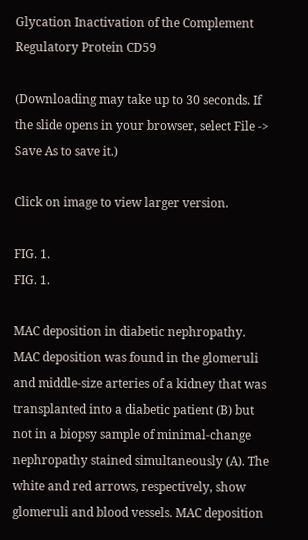Glycation Inactivation of the Complement Regulatory Protein CD59

(Downloading may take up to 30 seconds. If the slide opens in your browser, select File -> Save As to save it.)

Click on image to view larger version.

FIG. 1.
FIG. 1.

MAC deposition in diabetic nephropathy. MAC deposition was found in the glomeruli and middle-size arteries of a kidney that was transplanted into a diabetic patient (B) but not in a biopsy sample of minimal-change nephropathy stained simultaneously (A). The white and red arrows, respectively, show glomeruli and blood vessels. MAC deposition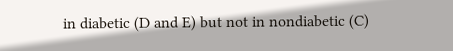in diabetic (D and E) but not in nondiabetic (C)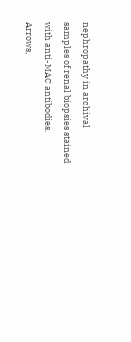nephropathy in archival samples of renal biopsies stained with anti-MAC antibodies. Arrows,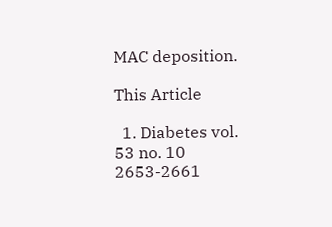MAC deposition.

This Article

  1. Diabetes vol. 53 no. 10 2653-2661